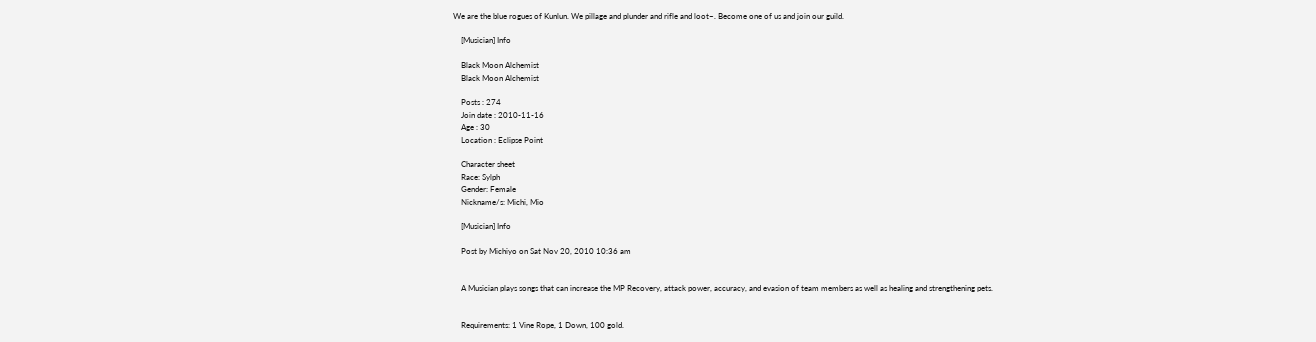We are the blue rogues of Kunlun. We pillage and plunder and rifle and loot~. Become one of us and join our guild.

    [Musician] Info

    Black Moon Alchemist
    Black Moon Alchemist

    Posts : 274
    Join date : 2010-11-16
    Age : 30
    Location : Eclipse Point

    Character sheet
    Race: Sylph
    Gender: Female
    Nickname/s: Michi, Mio

    [Musician] Info

    Post by Michiyo on Sat Nov 20, 2010 10:36 am


    A Musician plays songs that can increase the MP Recovery, attack power, accuracy, and evasion of team members as well as healing and strengthening pets.


    Requirements: 1 Vine Rope, 1 Down, 100 gold.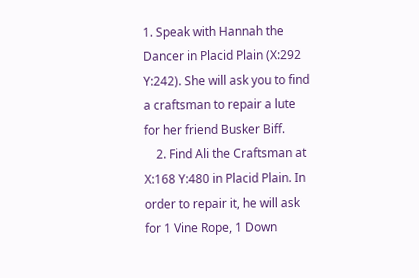1. Speak with Hannah the Dancer in Placid Plain (X:292 Y:242). She will ask you to find a craftsman to repair a lute for her friend Busker Biff.
    2. Find Ali the Craftsman at X:168 Y:480 in Placid Plain. In order to repair it, he will ask for 1 Vine Rope, 1 Down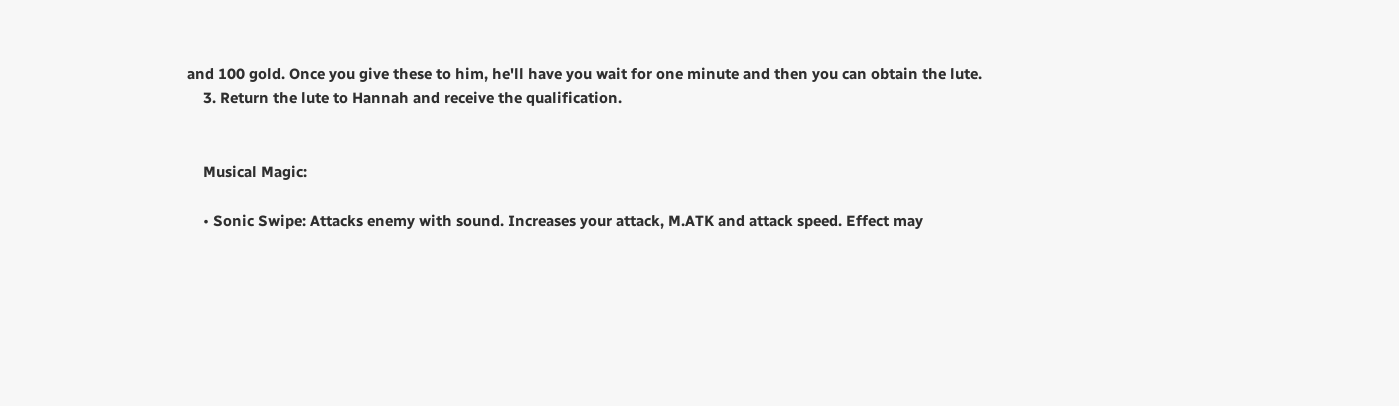and 100 gold. Once you give these to him, he'll have you wait for one minute and then you can obtain the lute.
    3. Return the lute to Hannah and receive the qualification.


    Musical Magic:

    • Sonic Swipe: Attacks enemy with sound. Increases your attack, M.ATK and attack speed. Effect may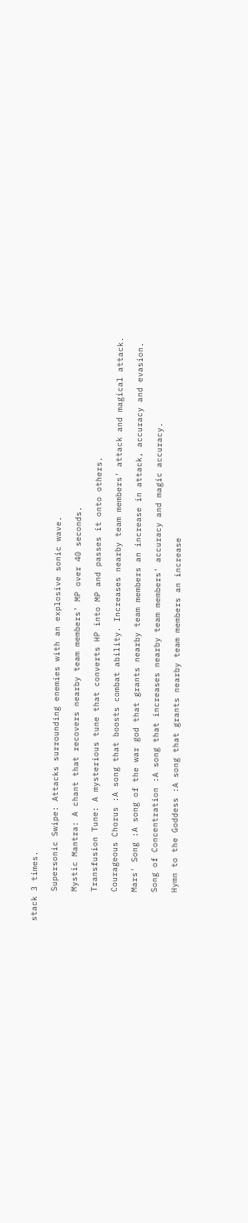stack 3 times.

      Supersonic Swipe: Attacks surrounding enemies with an explosive sonic wave.

      Mystic Mantra: A chant that recovers nearby team members' MP over 40 seconds.

      Transfusion Tune: A mysterious tune that converts HP into MP and passes it onto others.

      Courageous Chorus :A song that boosts combat ability. Increases nearby team members' attack and magical attack.

      Mars' Song :A song of the war god that grants nearby team members an increase in attack, accuracy and evasion.

      Song of Concentration :A song that increases nearby team members' accuracy and magic accuracy.

      Hymn to the Goddess :A song that grants nearby team members an increase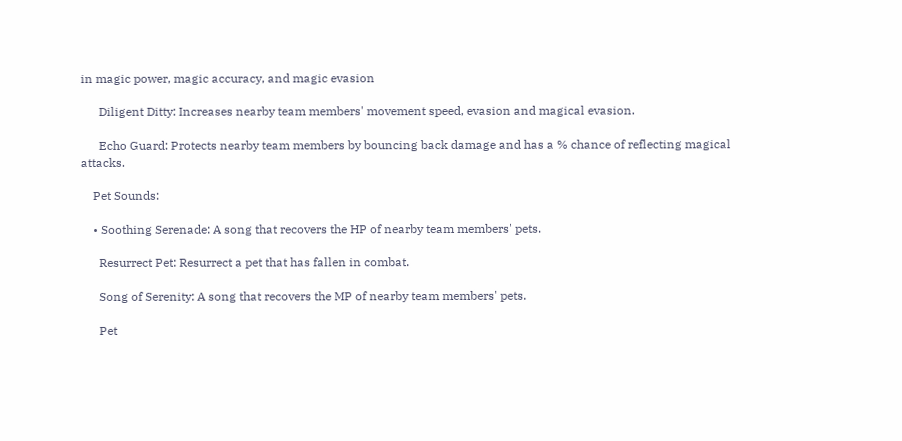in magic power, magic accuracy, and magic evasion

      Diligent Ditty: Increases nearby team members' movement speed, evasion and magical evasion.

      Echo Guard: Protects nearby team members by bouncing back damage and has a % chance of reflecting magical attacks.

    Pet Sounds:

    • Soothing Serenade: A song that recovers the HP of nearby team members' pets.

      Resurrect Pet: Resurrect a pet that has fallen in combat.

      Song of Serenity: A song that recovers the MP of nearby team members' pets.

      Pet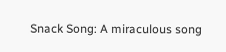Snack Song: A miraculous song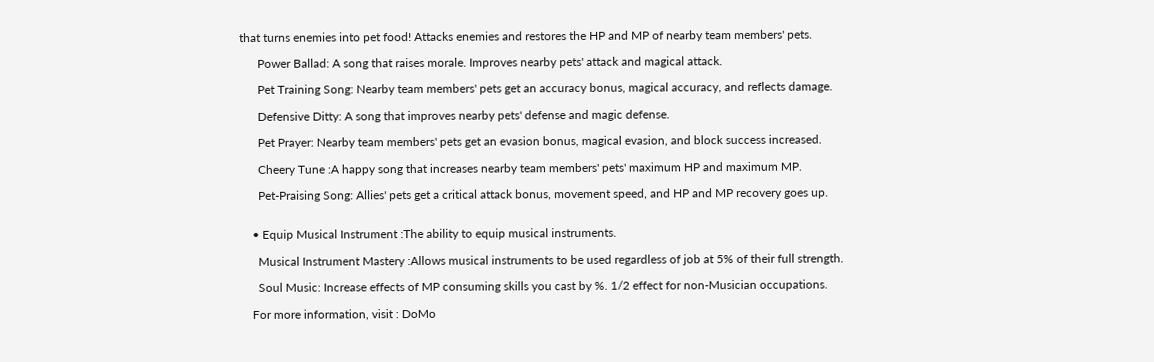that turns enemies into pet food! Attacks enemies and restores the HP and MP of nearby team members' pets.

      Power Ballad: A song that raises morale. Improves nearby pets' attack and magical attack.

      Pet Training Song: Nearby team members' pets get an accuracy bonus, magical accuracy, and reflects damage.

      Defensive Ditty: A song that improves nearby pets' defense and magic defense.

      Pet Prayer: Nearby team members' pets get an evasion bonus, magical evasion, and block success increased.

      Cheery Tune :A happy song that increases nearby team members' pets' maximum HP and maximum MP.

      Pet-Praising Song: Allies' pets get a critical attack bonus, movement speed, and HP and MP recovery goes up.


    • Equip Musical Instrument :The ability to equip musical instruments.

      Musical Instrument Mastery :Allows musical instruments to be used regardless of job at 5% of their full strength.

      Soul Music: Increase effects of MP consuming skills you cast by %. 1/2 effect for non-Musician occupations.

    For more information, visit : DoMo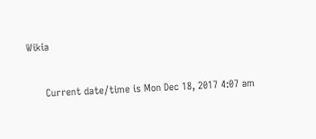Wikia

      Current date/time is Mon Dec 18, 2017 4:07 am